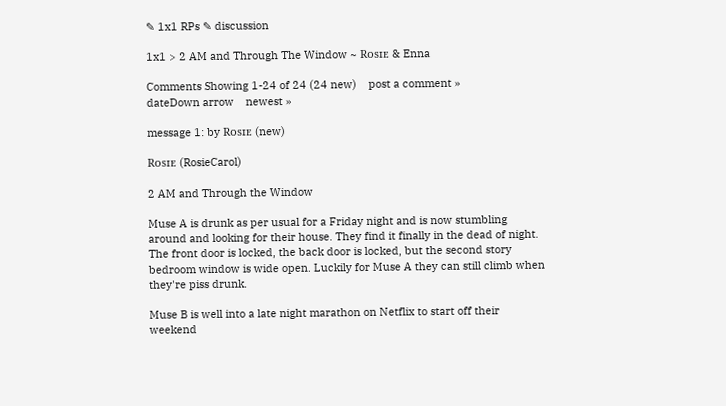✎ 1x1 RPs ✎ discussion

1x1 > 2 AM and Through The Window ~ Rᴏsɪᴇ & Enna

Comments Showing 1-24 of 24 (24 new)    post a comment »
dateDown arrow    newest »

message 1: by Rᴏsɪᴇ (new)

Rᴏsɪᴇ (RosieCarol)

2 AM and Through the Window

Muse A is drunk as per usual for a Friday night and is now stumbling around and looking for their house. They find it finally in the dead of night. The front door is locked, the back door is locked, but the second story bedroom window is wide open. Luckily for Muse A they can still climb when they're piss drunk.

Muse B is well into a late night marathon on Netflix to start off their weekend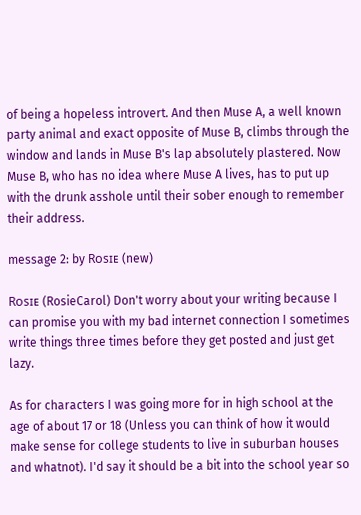of being a hopeless introvert. And then Muse A, a well known party animal and exact opposite of Muse B, climbs through the window and lands in Muse B's lap absolutely plastered. Now Muse B, who has no idea where Muse A lives, has to put up with the drunk asshole until their sober enough to remember their address.

message 2: by Rᴏsɪᴇ (new)

Rᴏsɪᴇ (RosieCarol) Don't worry about your writing because I can promise you with my bad internet connection I sometimes write things three times before they get posted and just get lazy.

As for characters I was going more for in high school at the age of about 17 or 18 (Unless you can think of how it would make sense for college students to live in suburban houses and whatnot). I'd say it should be a bit into the school year so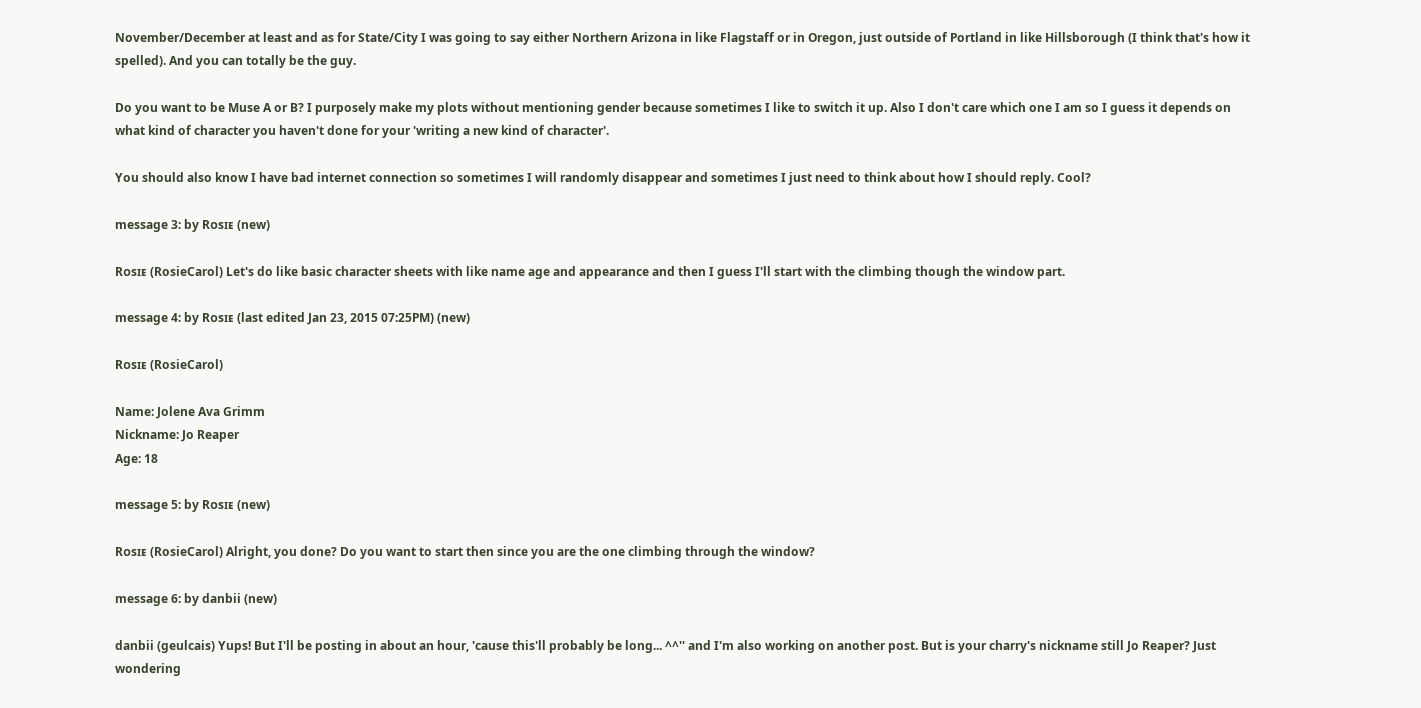November/December at least and as for State/City I was going to say either Northern Arizona in like Flagstaff or in Oregon, just outside of Portland in like Hillsborough (I think that's how it spelled). And you can totally be the guy.

Do you want to be Muse A or B? I purposely make my plots without mentioning gender because sometimes I like to switch it up. Also I don't care which one I am so I guess it depends on what kind of character you haven't done for your 'writing a new kind of character'.

You should also know I have bad internet connection so sometimes I will randomly disappear and sometimes I just need to think about how I should reply. Cool?

message 3: by Rᴏsɪᴇ (new)

Rᴏsɪᴇ (RosieCarol) Let's do like basic character sheets with like name age and appearance and then I guess I'll start with the climbing though the window part.

message 4: by Rᴏsɪᴇ (last edited Jan 23, 2015 07:25PM) (new)

Rᴏsɪᴇ (RosieCarol)

Name: Jolene Ava Grimm
Nickname: Jo Reaper
Age: 18

message 5: by Rᴏsɪᴇ (new)

Rᴏsɪᴇ (RosieCarol) Alright, you done? Do you want to start then since you are the one climbing through the window?

message 6: by danbii (new)

danbii (geulcais) Yups! But I'll be posting in about an hour, 'cause this'll probably be long... ^^'' and I'm also working on another post. But is your charry's nickname still Jo Reaper? Just wondering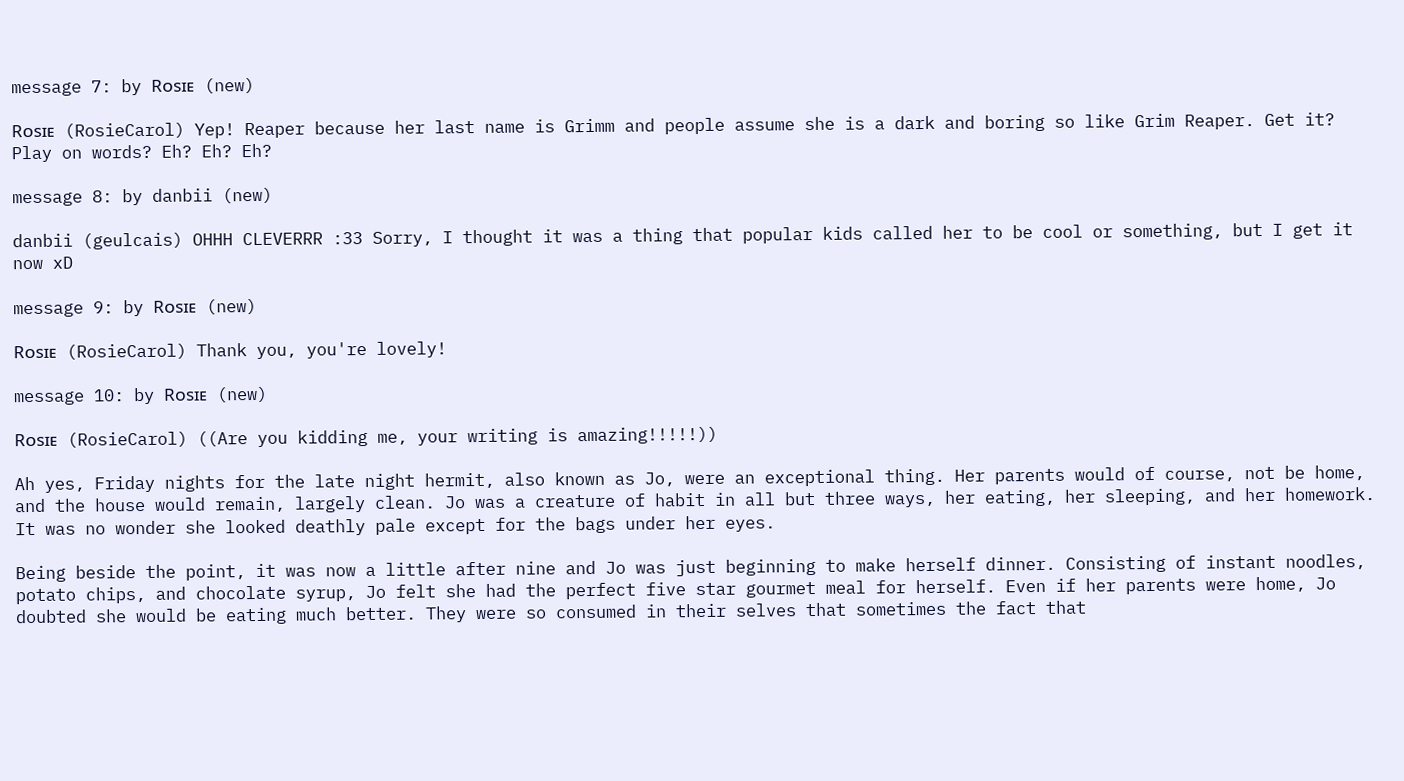message 7: by Rᴏsɪᴇ (new)

Rᴏsɪᴇ (RosieCarol) Yep! Reaper because her last name is Grimm and people assume she is a dark and boring so like Grim Reaper. Get it? Play on words? Eh? Eh? Eh?

message 8: by danbii (new)

danbii (geulcais) OHHH CLEVERRR :33 Sorry, I thought it was a thing that popular kids called her to be cool or something, but I get it now xD

message 9: by Rᴏsɪᴇ (new)

Rᴏsɪᴇ (RosieCarol) Thank you, you're lovely!

message 10: by Rᴏsɪᴇ (new)

Rᴏsɪᴇ (RosieCarol) ((Are you kidding me, your writing is amazing!!!!!))

Ah yes, Friday nights for the late night hermit, also known as Jo, were an exceptional thing. Her parents would of course, not be home, and the house would remain, largely clean. Jo was a creature of habit in all but three ways, her eating, her sleeping, and her homework. It was no wonder she looked deathly pale except for the bags under her eyes.

Being beside the point, it was now a little after nine and Jo was just beginning to make herself dinner. Consisting of instant noodles, potato chips, and chocolate syrup, Jo felt she had the perfect five star gourmet meal for herself. Even if her parents were home, Jo doubted she would be eating much better. They were so consumed in their selves that sometimes the fact that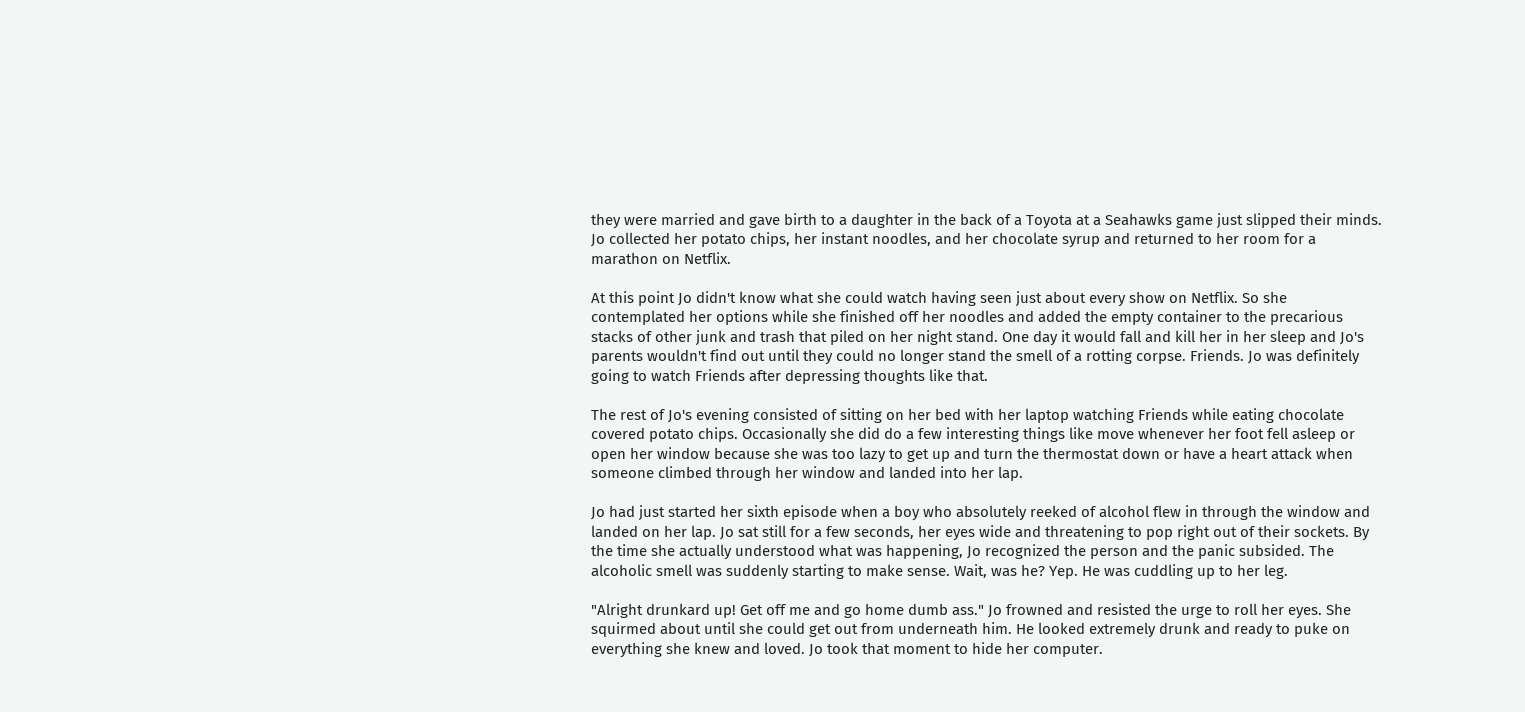they were married and gave birth to a daughter in the back of a Toyota at a Seahawks game just slipped their minds. Jo collected her potato chips, her instant noodles, and her chocolate syrup and returned to her room for a marathon on Netflix.

At this point Jo didn't know what she could watch having seen just about every show on Netflix. So she contemplated her options while she finished off her noodles and added the empty container to the precarious stacks of other junk and trash that piled on her night stand. One day it would fall and kill her in her sleep and Jo's parents wouldn't find out until they could no longer stand the smell of a rotting corpse. Friends. Jo was definitely going to watch Friends after depressing thoughts like that.

The rest of Jo's evening consisted of sitting on her bed with her laptop watching Friends while eating chocolate covered potato chips. Occasionally she did do a few interesting things like move whenever her foot fell asleep or open her window because she was too lazy to get up and turn the thermostat down or have a heart attack when someone climbed through her window and landed into her lap.

Jo had just started her sixth episode when a boy who absolutely reeked of alcohol flew in through the window and landed on her lap. Jo sat still for a few seconds, her eyes wide and threatening to pop right out of their sockets. By the time she actually understood what was happening, Jo recognized the person and the panic subsided. The alcoholic smell was suddenly starting to make sense. Wait, was he? Yep. He was cuddling up to her leg.

"Alright drunkard up! Get off me and go home dumb ass." Jo frowned and resisted the urge to roll her eyes. She squirmed about until she could get out from underneath him. He looked extremely drunk and ready to puke on everything she knew and loved. Jo took that moment to hide her computer.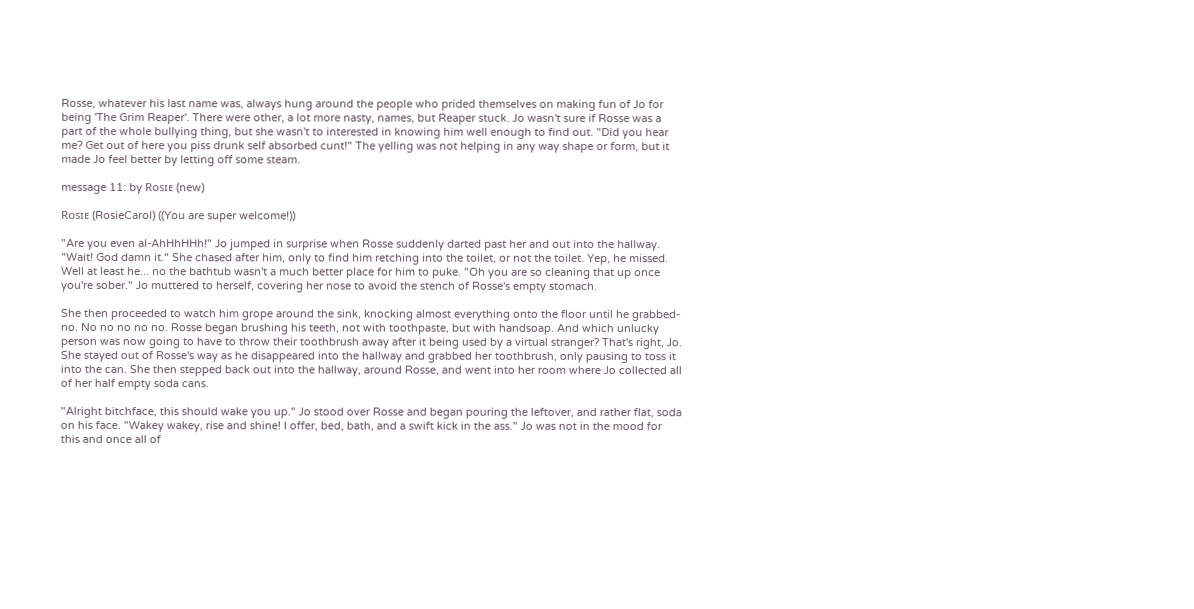Rosse, whatever his last name was, always hung around the people who prided themselves on making fun of Jo for being 'The Grim Reaper'. There were other, a lot more nasty, names, but Reaper stuck. Jo wasn't sure if Rosse was a part of the whole bullying thing, but she wasn't to interested in knowing him well enough to find out. "Did you hear me? Get out of here you piss drunk self absorbed cunt!" The yelling was not helping in any way shape or form, but it made Jo feel better by letting off some steam.

message 11: by Rᴏsɪᴇ (new)

Rᴏsɪᴇ (RosieCarol) ((You are super welcome!))

"Are you even al-AhHhHHh!" Jo jumped in surprise when Rosse suddenly darted past her and out into the hallway. "Wait! God damn it." She chased after him, only to find him retching into the toilet, or not the toilet. Yep, he missed. Well at least he... no the bathtub wasn't a much better place for him to puke. "Oh you are so cleaning that up once you're sober." Jo muttered to herself, covering her nose to avoid the stench of Rosse's empty stomach.

She then proceeded to watch him grope around the sink, knocking almost everything onto the floor until he grabbed- no. No no no no no. Rosse began brushing his teeth, not with toothpaste, but with handsoap. And which unlucky person was now going to have to throw their toothbrush away after it being used by a virtual stranger? That's right, Jo. She stayed out of Rosse's way as he disappeared into the hallway and grabbed her toothbrush, only pausing to toss it into the can. She then stepped back out into the hallway, around Rosse, and went into her room where Jo collected all of her half empty soda cans.

"Alright bitchface, this should wake you up." Jo stood over Rosse and began pouring the leftover, and rather flat, soda on his face. "Wakey wakey, rise and shine! I offer, bed, bath, and a swift kick in the ass." Jo was not in the mood for this and once all of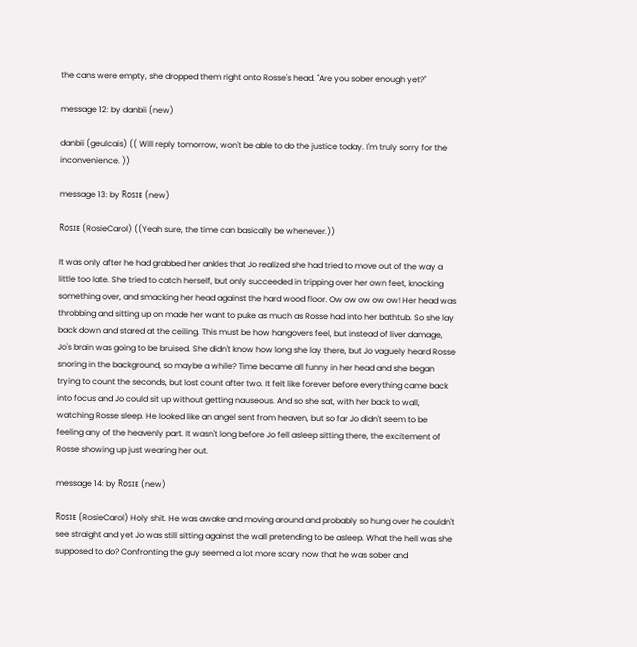the cans were empty, she dropped them right onto Rosse's head. "Are you sober enough yet?"

message 12: by danbii (new)

danbii (geulcais) (( Will reply tomorrow, won't be able to do the justice today. I'm truly sorry for the inconvenience. ))

message 13: by Rᴏsɪᴇ (new)

Rᴏsɪᴇ (RosieCarol) ((Yeah sure, the time can basically be whenever.))

It was only after he had grabbed her ankles that Jo realized she had tried to move out of the way a little too late. She tried to catch herself, but only succeeded in tripping over her own feet, knocking something over, and smacking her head against the hard wood floor. Ow ow ow ow ow! Her head was throbbing and sitting up on made her want to puke as much as Rosse had into her bathtub. So she lay back down and stared at the ceiling. This must be how hangovers feel, but instead of liver damage, Jo's brain was going to be bruised. She didn't know how long she lay there, but Jo vaguely heard Rosse snoring in the background, so maybe a while? Time became all funny in her head and she began trying to count the seconds, but lost count after two. It felt like forever before everything came back into focus and Jo could sit up without getting nauseous. And so she sat, with her back to wall, watching Rosse sleep. He looked like an angel sent from heaven, but so far Jo didn't seem to be feeling any of the heavenly part. It wasn't long before Jo fell asleep sitting there, the excitement of Rosse showing up just wearing her out.

message 14: by Rᴏsɪᴇ (new)

Rᴏsɪᴇ (RosieCarol) Holy shit. He was awake and moving around and probably so hung over he couldn't see straight and yet Jo was still sitting against the wall pretending to be asleep. What the hell was she supposed to do? Confronting the guy seemed a lot more scary now that he was sober and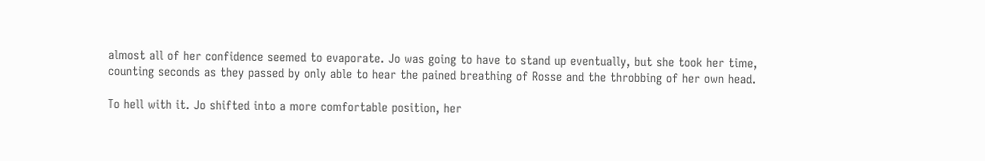almost all of her confidence seemed to evaporate. Jo was going to have to stand up eventually, but she took her time, counting seconds as they passed by only able to hear the pained breathing of Rosse and the throbbing of her own head.

To hell with it. Jo shifted into a more comfortable position, her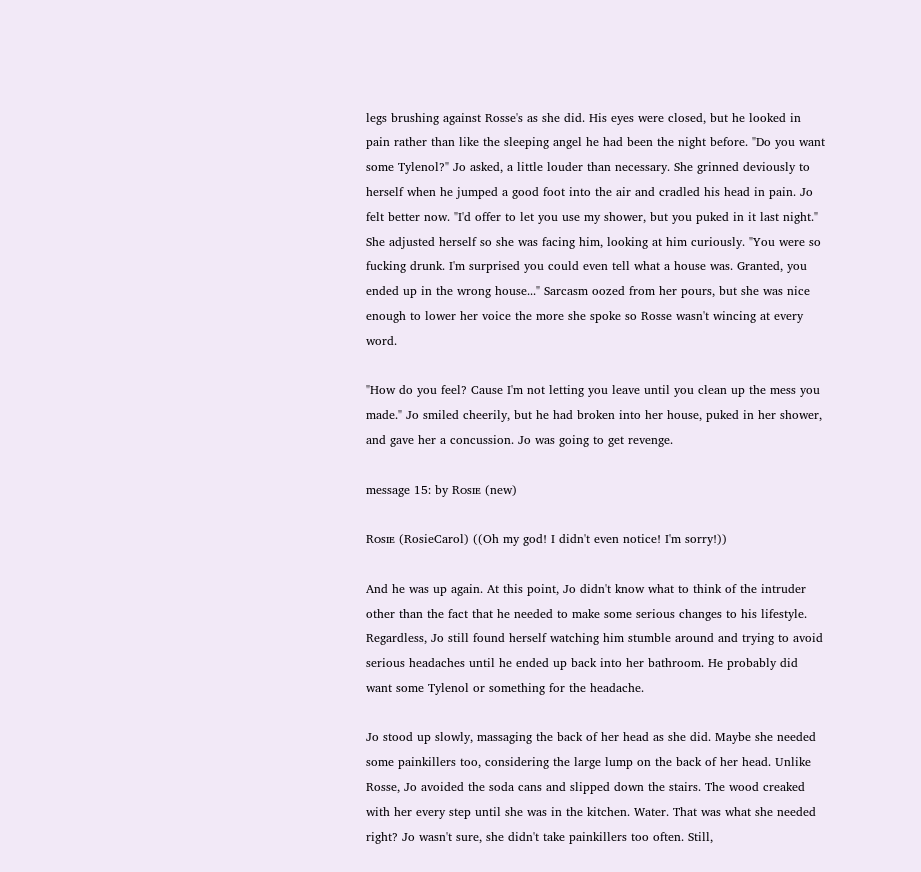legs brushing against Rosse's as she did. His eyes were closed, but he looked in pain rather than like the sleeping angel he had been the night before. "Do you want some Tylenol?" Jo asked, a little louder than necessary. She grinned deviously to herself when he jumped a good foot into the air and cradled his head in pain. Jo felt better now. "I'd offer to let you use my shower, but you puked in it last night." She adjusted herself so she was facing him, looking at him curiously. "You were so fucking drunk. I'm surprised you could even tell what a house was. Granted, you ended up in the wrong house..." Sarcasm oozed from her pours, but she was nice enough to lower her voice the more she spoke so Rosse wasn't wincing at every word.

"How do you feel? Cause I'm not letting you leave until you clean up the mess you made." Jo smiled cheerily, but he had broken into her house, puked in her shower, and gave her a concussion. Jo was going to get revenge.

message 15: by Rᴏsɪᴇ (new)

Rᴏsɪᴇ (RosieCarol) ((Oh my god! I didn't even notice! I'm sorry!))

And he was up again. At this point, Jo didn't know what to think of the intruder other than the fact that he needed to make some serious changes to his lifestyle. Regardless, Jo still found herself watching him stumble around and trying to avoid serious headaches until he ended up back into her bathroom. He probably did want some Tylenol or something for the headache.

Jo stood up slowly, massaging the back of her head as she did. Maybe she needed some painkillers too, considering the large lump on the back of her head. Unlike Rosse, Jo avoided the soda cans and slipped down the stairs. The wood creaked with her every step until she was in the kitchen. Water. That was what she needed right? Jo wasn't sure, she didn't take painkillers too often. Still,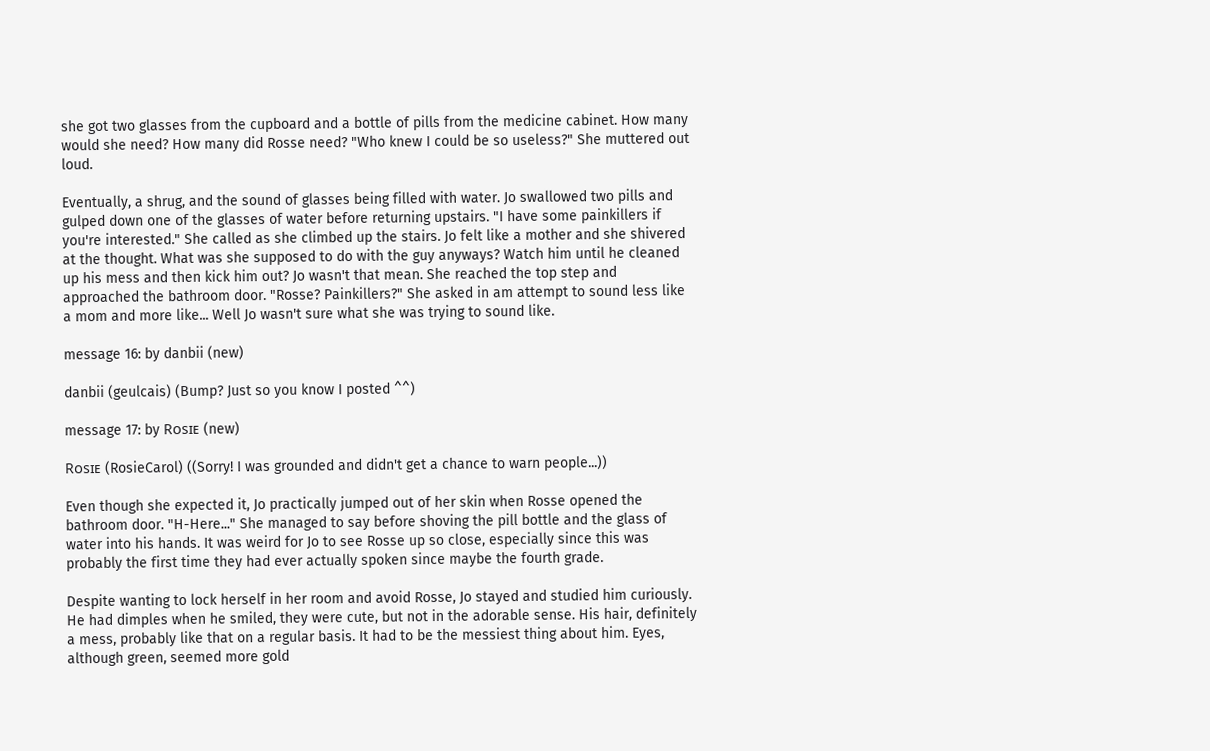she got two glasses from the cupboard and a bottle of pills from the medicine cabinet. How many would she need? How many did Rosse need? "Who knew I could be so useless?" She muttered out loud.

Eventually, a shrug, and the sound of glasses being filled with water. Jo swallowed two pills and gulped down one of the glasses of water before returning upstairs. "I have some painkillers if you're interested." She called as she climbed up the stairs. Jo felt like a mother and she shivered at the thought. What was she supposed to do with the guy anyways? Watch him until he cleaned up his mess and then kick him out? Jo wasn't that mean. She reached the top step and approached the bathroom door. "Rosse? Painkillers?" She asked in am attempt to sound less like a mom and more like... Well Jo wasn't sure what she was trying to sound like.

message 16: by danbii (new)

danbii (geulcais) (Bump? Just so you know I posted ^^)

message 17: by Rᴏsɪᴇ (new)

Rᴏsɪᴇ (RosieCarol) ((Sorry! I was grounded and didn't get a chance to warn people...))

Even though she expected it, Jo practically jumped out of her skin when Rosse opened the bathroom door. "H-Here..." She managed to say before shoving the pill bottle and the glass of water into his hands. It was weird for Jo to see Rosse up so close, especially since this was probably the first time they had ever actually spoken since maybe the fourth grade.

Despite wanting to lock herself in her room and avoid Rosse, Jo stayed and studied him curiously. He had dimples when he smiled, they were cute, but not in the adorable sense. His hair, definitely a mess, probably like that on a regular basis. It had to be the messiest thing about him. Eyes, although green, seemed more gold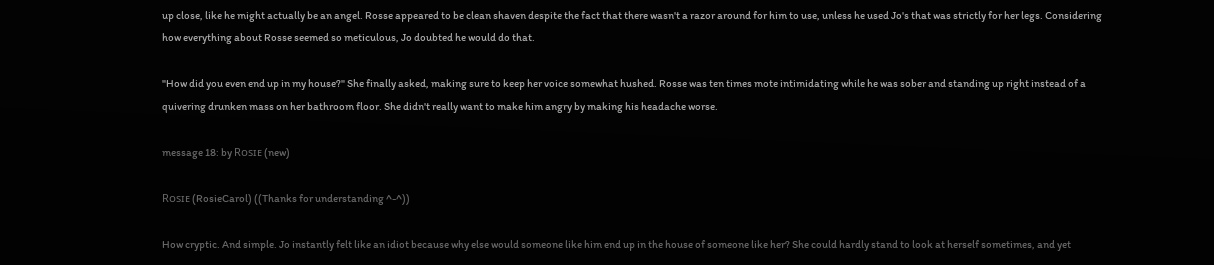up close, like he might actually be an angel. Rosse appeared to be clean shaven despite the fact that there wasn't a razor around for him to use, unless he used Jo's that was strictly for her legs. Considering how everything about Rosse seemed so meticulous, Jo doubted he would do that.

"How did you even end up in my house?" She finally asked, making sure to keep her voice somewhat hushed. Rosse was ten times mote intimidating while he was sober and standing up right instead of a quivering drunken mass on her bathroom floor. She didn't really want to make him angry by making his headache worse.

message 18: by Rᴏsɪᴇ (new)

Rᴏsɪᴇ (RosieCarol) ((Thanks for understanding ^-^))

How cryptic. And simple. Jo instantly felt like an idiot because why else would someone like him end up in the house of someone like her? She could hardly stand to look at herself sometimes, and yet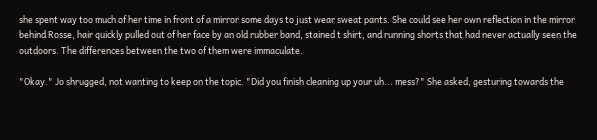she spent way too much of her time in front of a mirror some days to just wear sweat pants. She could see her own reflection in the mirror behind Rosse, hair quickly pulled out of her face by an old rubber band, stained t shirt, and running shorts that had never actually seen the outdoors. The differences between the two of them were immaculate.

"Okay." Jo shrugged, not wanting to keep on the topic. "Did you finish cleaning up your uh... mess?" She asked, gesturing towards the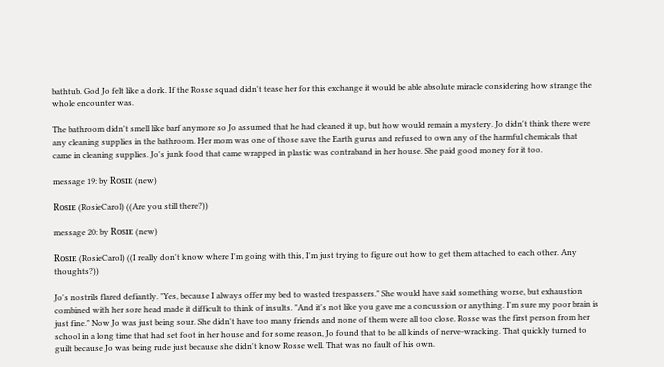bathtub. God Jo felt like a dork. If the Rosse squad didn't tease her for this exchange it would be able absolute miracle considering how strange the whole encounter was.

The bathroom didn't smell like barf anymore so Jo assumed that he had cleaned it up, but how would remain a mystery. Jo didn't think there were any cleaning supplies in the bathroom. Her mom was one of those save the Earth gurus and refused to own any of the harmful chemicals that came in cleaning supplies. Jo's junk food that came wrapped in plastic was contraband in her house. She paid good money for it too.

message 19: by Rᴏsɪᴇ (new)

Rᴏsɪᴇ (RosieCarol) ((Are you still there?))

message 20: by Rᴏsɪᴇ (new)

Rᴏsɪᴇ (RosieCarol) ((I really don't know where I'm going with this, I'm just trying to figure out how to get them attached to each other. Any thoughts?))

Jo's nostrils flared defiantly. "Yes, because I always offer my bed to wasted trespassers." She would have said something worse, but exhaustion combined with her sore head made it difficult to think of insults. "And it's not like you gave me a concussion or anything. I'm sure my poor brain is just fine." Now Jo was just being sour. She didn't have too many friends and none of them were all too close. Rosse was the first person from her school in a long time that had set foot in her house and for some reason, Jo found that to be all kinds of nerve-wracking. That quickly turned to guilt because Jo was being rude just because she didn't know Rosse well. That was no fault of his own.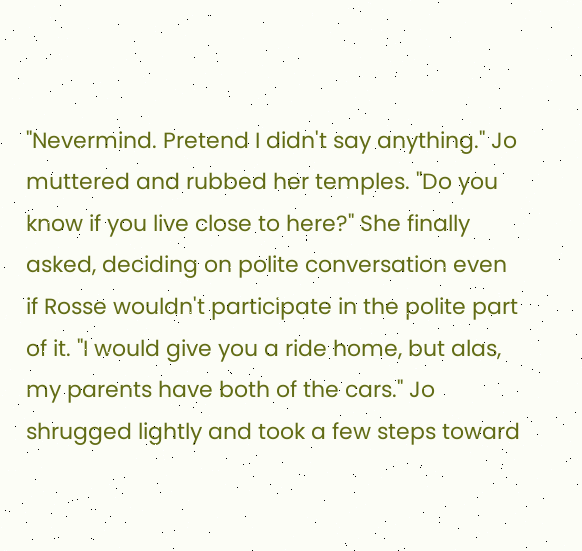"Nevermind. Pretend I didn't say anything." Jo muttered and rubbed her temples. "Do you know if you live close to here?" She finally asked, deciding on polite conversation even if Rosse wouldn't participate in the polite part of it. "I would give you a ride home, but alas, my parents have both of the cars." Jo shrugged lightly and took a few steps toward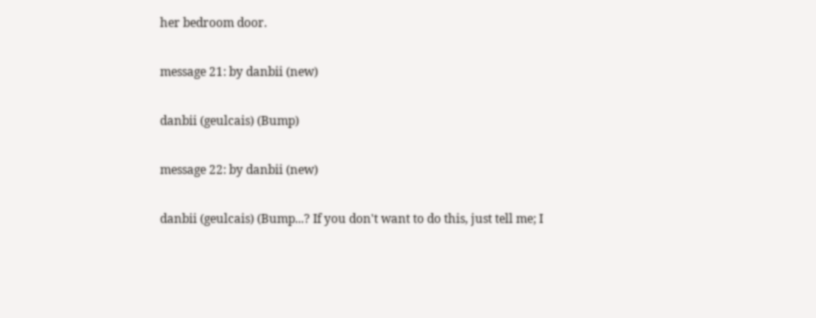her bedroom door.

message 21: by danbii (new)

danbii (geulcais) (Bump)

message 22: by danbii (new)

danbii (geulcais) (Bump...? If you don't want to do this, just tell me; I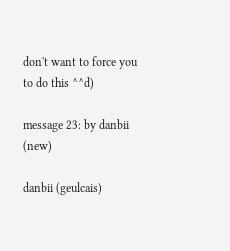don't want to force you to do this ^^d)

message 23: by danbii (new)

danbii (geulcais)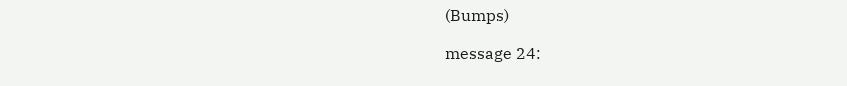(Bumps)

message 24: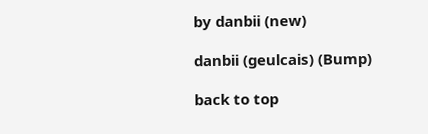by danbii (new)

danbii (geulcais) (Bump)

back to top